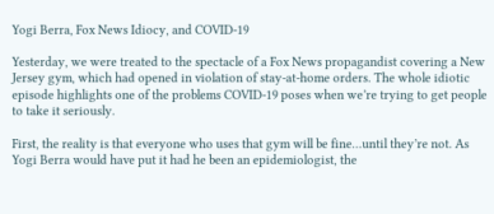Yogi Berra, Fox News Idiocy, and COVID-19

Yesterday, we were treated to the spectacle of a Fox News propagandist covering a New Jersey gym, which had opened in violation of stay-at-home orders. The whole idiotic episode highlights one of the problems COVID-19 poses when we’re trying to get people to take it seriously.

First, the reality is that everyone who uses that gym will be fine…until they’re not. As Yogi Berra would have put it had he been an epidemiologist, the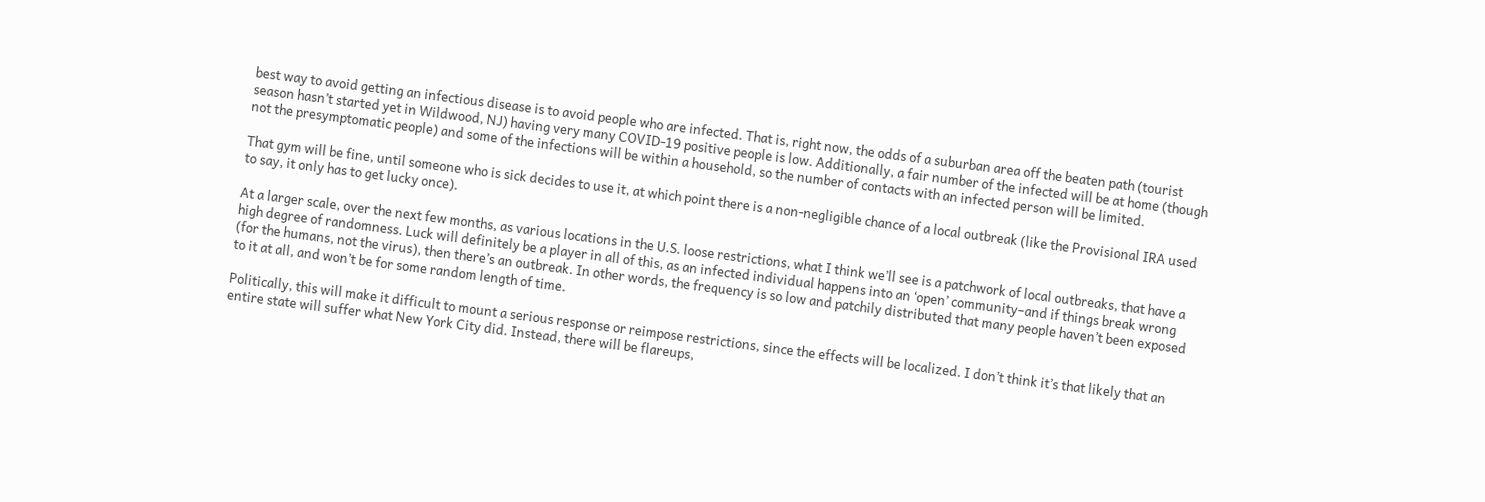best way to avoid getting an infectious disease is to avoid people who are infected. That is, right now, the odds of a suburban area off the beaten path (tourist season hasn’t started yet in Wildwood, NJ) having very many COVID-19 positive people is low. Additionally, a fair number of the infected will be at home (though not the presymptomatic people) and some of the infections will be within a household, so the number of contacts with an infected person will be limited.

That gym will be fine, until someone who is sick decides to use it, at which point there is a non-negligible chance of a local outbreak (like the Provisional IRA used to say, it only has to get lucky once).

At a larger scale, over the next few months, as various locations in the U.S. loose restrictions, what I think we’ll see is a patchwork of local outbreaks, that have a high degree of randomness. Luck will definitely be a player in all of this, as an infected individual happens into an ‘open’ community–and if things break wrong (for the humans, not the virus), then there’s an outbreak. In other words, the frequency is so low and patchily distributed that many people haven’t been exposed to it at all, and won’t be for some random length of time.

Politically, this will make it difficult to mount a serious response or reimpose restrictions, since the effects will be localized. I don’t think it’s that likely that an entire state will suffer what New York City did. Instead, there will be flareups,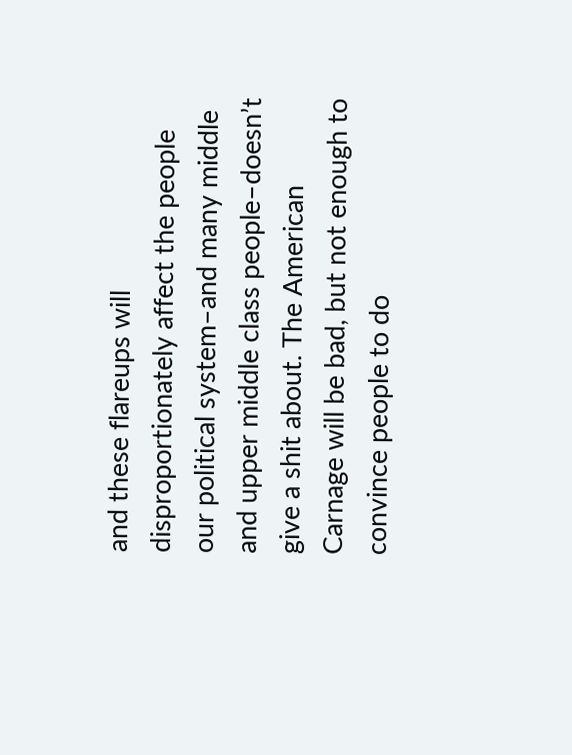and these flareups will disproportionately affect the people our political system–and many middle and upper middle class people–doesn’t give a shit about. The American Carnage will be bad, but not enough to convince people to do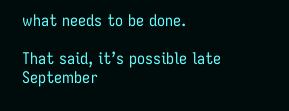what needs to be done.

That said, it’s possible late September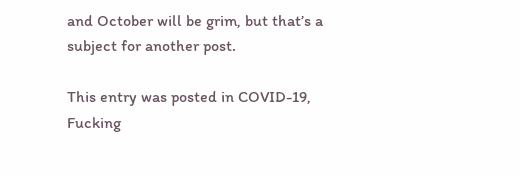and October will be grim, but that’s a subject for another post.

This entry was posted in COVID-19, Fucking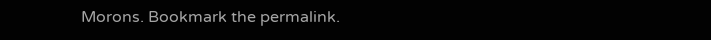Morons. Bookmark the permalink.